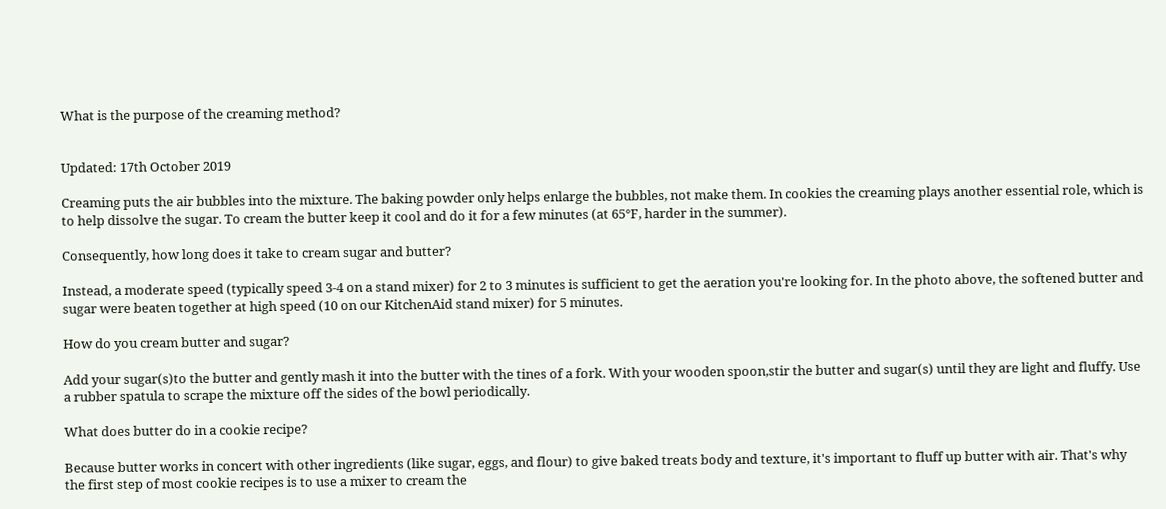What is the purpose of the creaming method?


Updated: 17th October 2019

Creaming puts the air bubbles into the mixture. The baking powder only helps enlarge the bubbles, not make them. In cookies the creaming plays another essential role, which is to help dissolve the sugar. To cream the butter keep it cool and do it for a few minutes (at 65°F, harder in the summer).

Consequently, how long does it take to cream sugar and butter?

Instead, a moderate speed (typically speed 3-4 on a stand mixer) for 2 to 3 minutes is sufficient to get the aeration you're looking for. In the photo above, the softened butter and sugar were beaten together at high speed (10 on our KitchenAid stand mixer) for 5 minutes.

How do you cream butter and sugar?

Add your sugar(s)to the butter and gently mash it into the butter with the tines of a fork. With your wooden spoon,stir the butter and sugar(s) until they are light and fluffy. Use a rubber spatula to scrape the mixture off the sides of the bowl periodically.

What does butter do in a cookie recipe?

Because butter works in concert with other ingredients (like sugar, eggs, and flour) to give baked treats body and texture, it's important to fluff up butter with air. That's why the first step of most cookie recipes is to use a mixer to cream the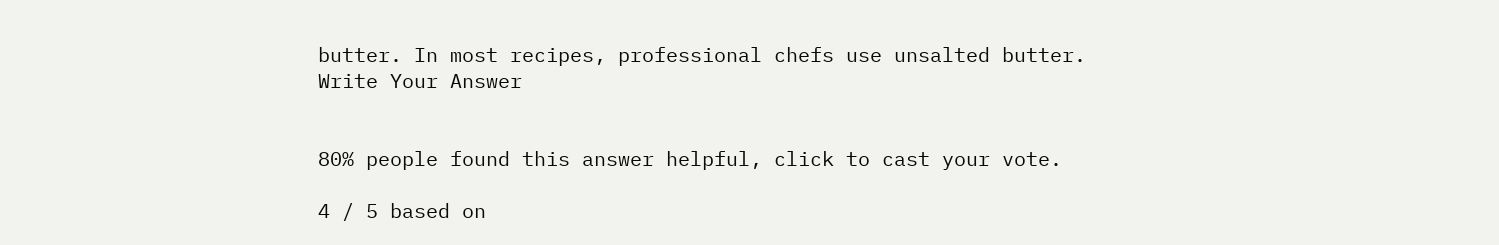butter. In most recipes, professional chefs use unsalted butter.
Write Your Answer


80% people found this answer helpful, click to cast your vote.

4 / 5 based on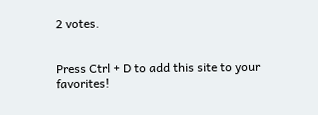2 votes.


Press Ctrl + D to add this site to your favorites!